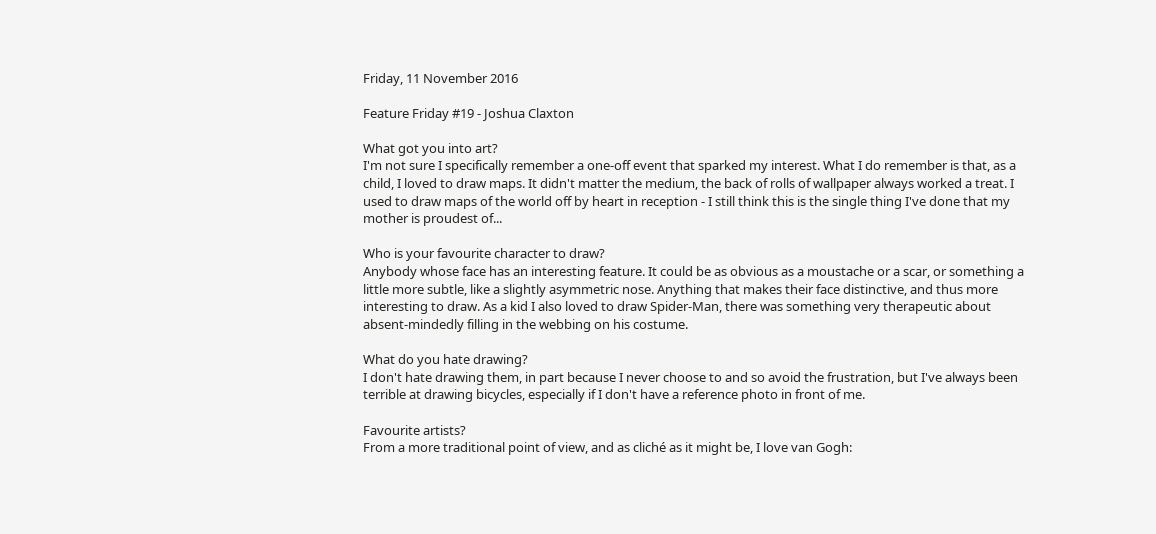Friday, 11 November 2016

Feature Friday #19 - Joshua Claxton

What got you into art?
I'm not sure I specifically remember a one-off event that sparked my interest. What I do remember is that, as a child, I loved to draw maps. It didn't matter the medium, the back of rolls of wallpaper always worked a treat. I used to draw maps of the world off by heart in reception - I still think this is the single thing I've done that my mother is proudest of...

Who is your favourite character to draw?
Anybody whose face has an interesting feature. It could be as obvious as a moustache or a scar, or something a little more subtle, like a slightly asymmetric nose. Anything that makes their face distinctive, and thus more interesting to draw. As a kid I also loved to draw Spider-Man, there was something very therapeutic about absent-mindedly filling in the webbing on his costume.

What do you hate drawing?
I don't hate drawing them, in part because I never choose to and so avoid the frustration, but I've always been terrible at drawing bicycles, especially if I don't have a reference photo in front of me.

Favourite artists?
From a more traditional point of view, and as cliché as it might be, I love van Gogh: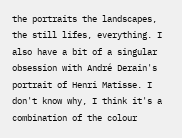the portraits the landscapes, the still lifes, everything. I also have a bit of a singular obsession with André Derain's portrait of Henri Matisse. I don't know why, I think it's a combination of the colour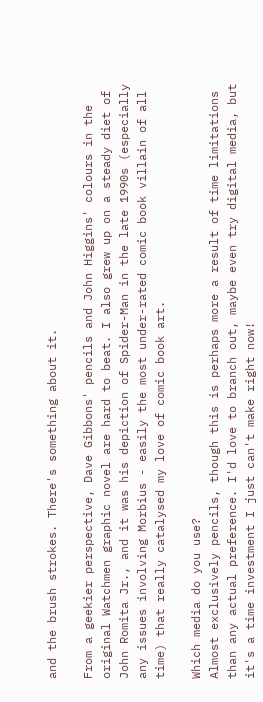and the brush strokes. There's something about it.

From a geekier perspective, Dave Gibbons' pencils and John Higgins' colours in the original Watchmen graphic novel are hard to beat. I also grew up on a steady diet of John Romita Jr., and it was his depiction of Spider-Man in the late 1990s (especially any issues involving Morbius - easily the most under-rated comic book villain of all time) that really catalysed my love of comic book art.

Which media do you use?
Almost exclusively pencils, though this is perhaps more a result of time limitations than any actual preference. I'd love to branch out, maybe even try digital media, but it's a time investment I just can't make right now!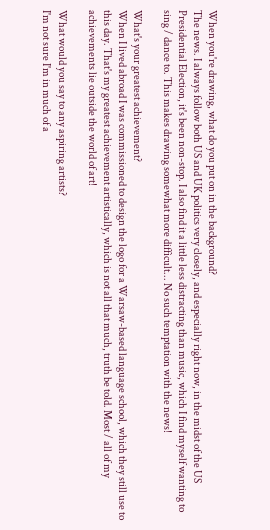When you're drawing, what do you put on in the background?
The news. I always follow both US and UK politics very closely, and especially right now, in the midst of the US Presidential Election, it's been non-stop. I also find it a little less distracting than music, which I find myself wanting to sing / dance to. This makes drawing somewhat more difficult... No such temptation with the news!

What's your greatest achievement?
When I lived abroad I was commissioned to design the logo for a Warsaw-based language school, which they still use to this day. That's my greatest achievement artistically, which is not all that much, truth be told. Most / all of my achievements lie outside the world of art!

What would you say to any aspiring artists?
I'm not sure I'm in much of a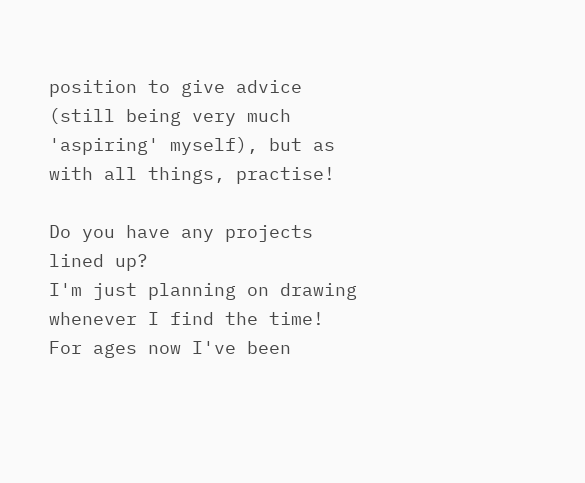position to give advice (still being very much 'aspiring' myself), but as with all things, practise!

Do you have any projects lined up?
I'm just planning on drawing whenever I find the time! For ages now I've been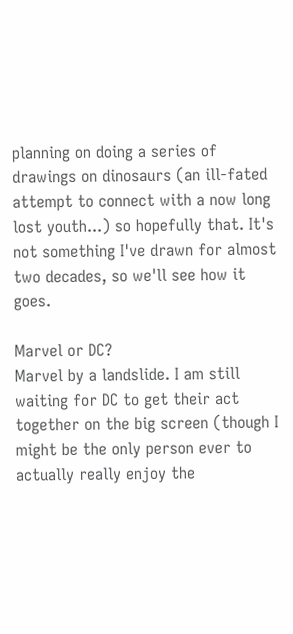planning on doing a series of drawings on dinosaurs (an ill-fated attempt to connect with a now long lost youth...) so hopefully that. It's not something I've drawn for almost two decades, so we'll see how it goes.

Marvel or DC?
Marvel by a landslide. I am still waiting for DC to get their act together on the big screen (though I might be the only person ever to actually really enjoy the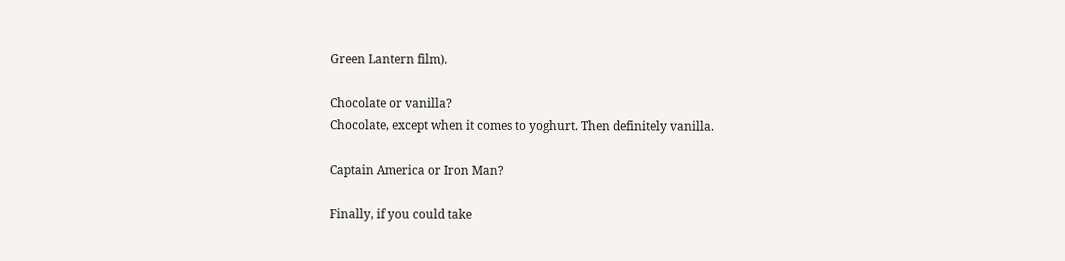Green Lantern film).

Chocolate or vanilla?
Chocolate, except when it comes to yoghurt. Then definitely vanilla.

Captain America or Iron Man?

Finally, if you could take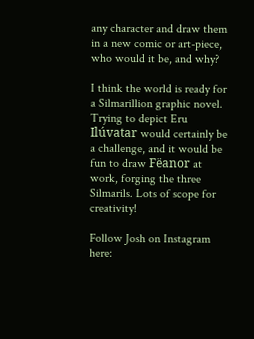any character and draw them in a new comic or art-piece, who would it be, and why?

I think the world is ready for a Silmarillion graphic novel. Trying to depict Eru Ilúvatar would certainly be a challenge, and it would be fun to draw Fëanor at work, forging the three Silmarils. Lots of scope for creativity!

Follow Josh on Instagram here: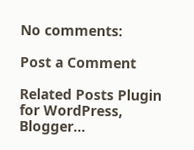No comments:

Post a Comment

Related Posts Plugin for WordPress, Blogger...